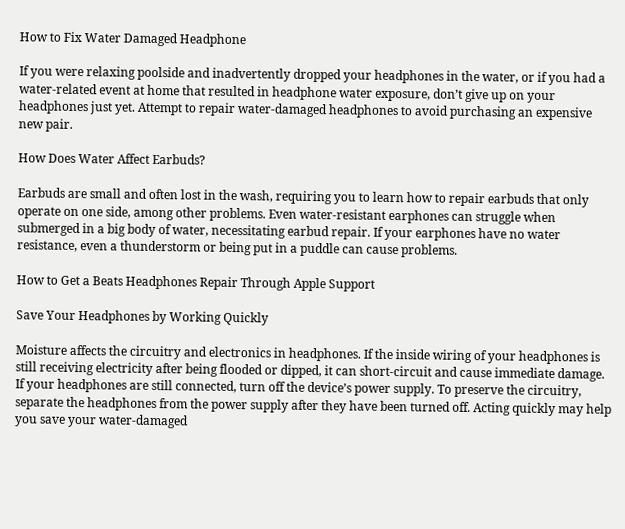How to Fix Water Damaged Headphone

If you were relaxing poolside and inadvertently dropped your headphones in the water, or if you had a water-related event at home that resulted in headphone water exposure, don’t give up on your headphones just yet. Attempt to repair water-damaged headphones to avoid purchasing an expensive new pair.

How Does Water Affect Earbuds?

Earbuds are small and often lost in the wash, requiring you to learn how to repair earbuds that only operate on one side, among other problems. Even water-resistant earphones can struggle when submerged in a big body of water, necessitating earbud repair. If your earphones have no water resistance, even a thunderstorm or being put in a puddle can cause problems.

How to Get a Beats Headphones Repair Through Apple Support

Save Your Headphones by Working Quickly

Moisture affects the circuitry and electronics in headphones. If the inside wiring of your headphones is still receiving electricity after being flooded or dipped, it can short-circuit and cause immediate damage. If your headphones are still connected, turn off the device’s power supply. To preserve the circuitry, separate the headphones from the power supply after they have been turned off. Acting quickly may help you save your water-damaged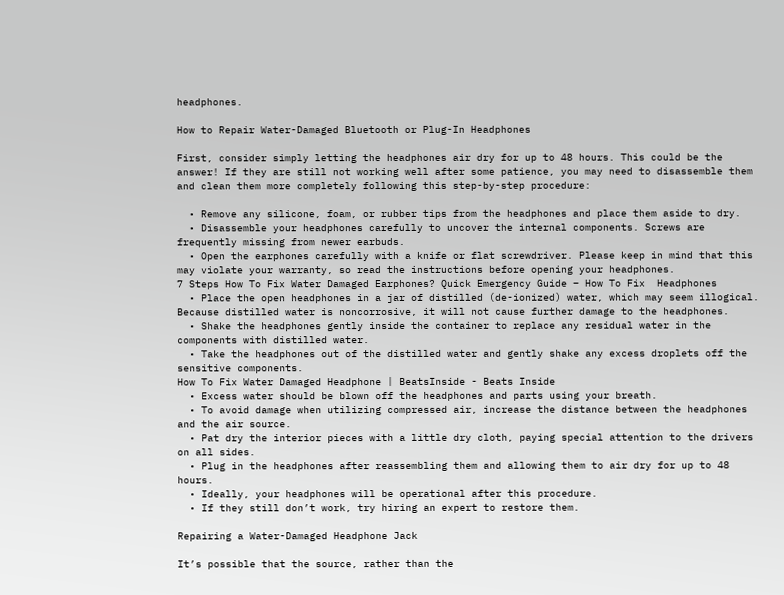headphones.

How to Repair Water-Damaged Bluetooth or Plug-In Headphones

First, consider simply letting the headphones air dry for up to 48 hours. This could be the answer! If they are still not working well after some patience, you may need to disassemble them and clean them more completely following this step-by-step procedure:

  • Remove any silicone, foam, or rubber tips from the headphones and place them aside to dry.
  • Disassemble your headphones carefully to uncover the internal components. Screws are frequently missing from newer earbuds.
  • Open the earphones carefully with a knife or flat screwdriver. Please keep in mind that this may violate your warranty, so read the instructions before opening your headphones.
7 Steps How To Fix Water Damaged Earphones? Quick Emergency Guide – How To Fix  Headphones
  • Place the open headphones in a jar of distilled (de-ionized) water, which may seem illogical. Because distilled water is noncorrosive, it will not cause further damage to the headphones.
  • Shake the headphones gently inside the container to replace any residual water in the components with distilled water.
  • Take the headphones out of the distilled water and gently shake any excess droplets off the sensitive components.
How To Fix Water Damaged Headphone | BeatsInside - Beats Inside
  • Excess water should be blown off the headphones and parts using your breath.
  • To avoid damage when utilizing compressed air, increase the distance between the headphones and the air source.
  • Pat dry the interior pieces with a little dry cloth, paying special attention to the drivers on all sides.
  • Plug in the headphones after reassembling them and allowing them to air dry for up to 48 hours.
  • Ideally, your headphones will be operational after this procedure.
  • If they still don’t work, try hiring an expert to restore them.

Repairing a Water-Damaged Headphone Jack

It’s possible that the source, rather than the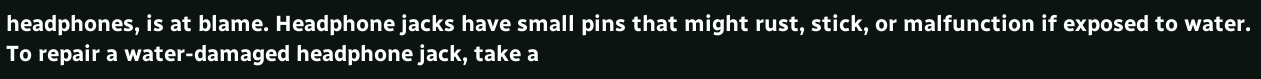headphones, is at blame. Headphone jacks have small pins that might rust, stick, or malfunction if exposed to water. To repair a water-damaged headphone jack, take a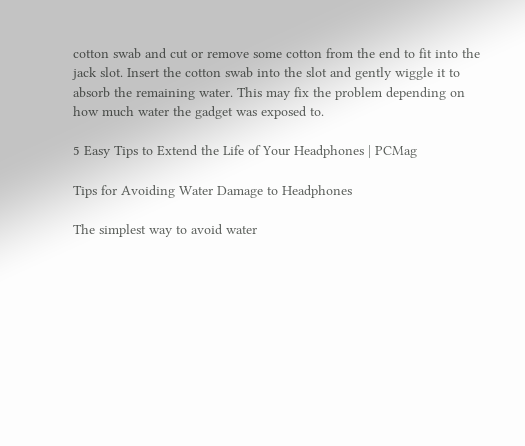cotton swab and cut or remove some cotton from the end to fit into the jack slot. Insert the cotton swab into the slot and gently wiggle it to absorb the remaining water. This may fix the problem depending on how much water the gadget was exposed to.

5 Easy Tips to Extend the Life of Your Headphones | PCMag

Tips for Avoiding Water Damage to Headphones

The simplest way to avoid water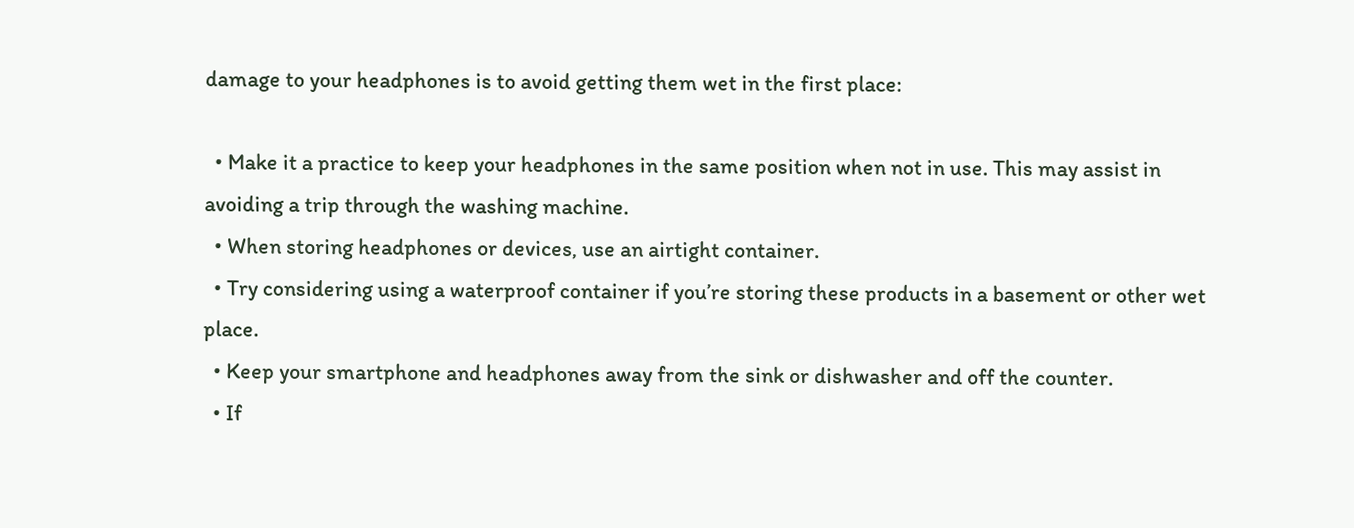damage to your headphones is to avoid getting them wet in the first place:

  • Make it a practice to keep your headphones in the same position when not in use. This may assist in avoiding a trip through the washing machine.
  • When storing headphones or devices, use an airtight container.
  • Try considering using a waterproof container if you’re storing these products in a basement or other wet place.
  • Keep your smartphone and headphones away from the sink or dishwasher and off the counter.
  • If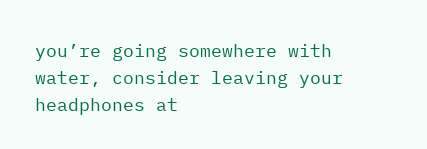you’re going somewhere with water, consider leaving your headphones at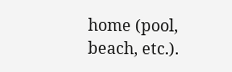home (pool, beach, etc.).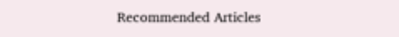Recommended Articles